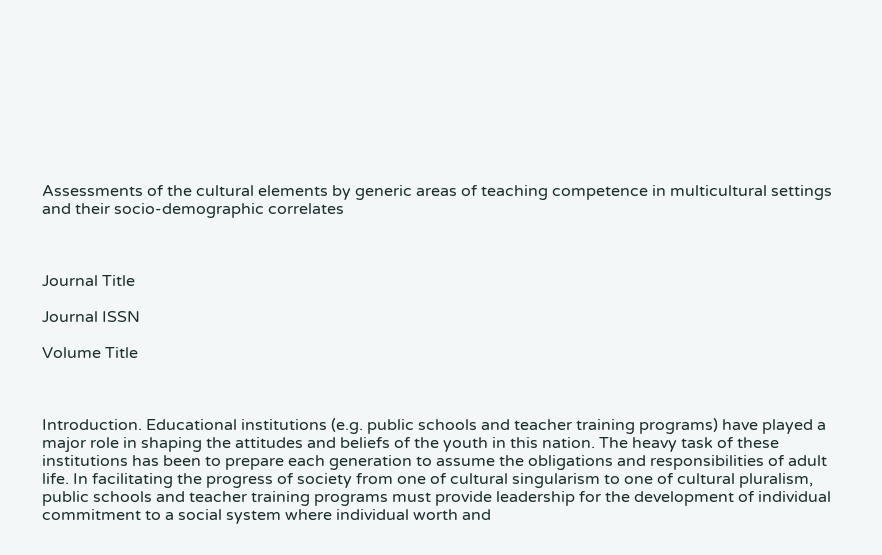Assessments of the cultural elements by generic areas of teaching competence in multicultural settings and their socio-demographic correlates



Journal Title

Journal ISSN

Volume Title



Introduction. Educational institutions (e.g. public schools and teacher training programs) have played a major role in shaping the attitudes and beliefs of the youth in this nation. The heavy task of these institutions has been to prepare each generation to assume the obligations and responsibilities of adult life. In facilitating the progress of society from one of cultural singularism to one of cultural pluralism, public schools and teacher training programs must provide leadership for the development of individual commitment to a social system where individual worth and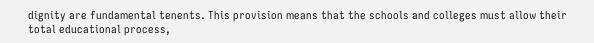dignity are fundamental tenents. This provision means that the schools and colleges must allow their total educational process,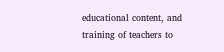educational content, and training of teachers to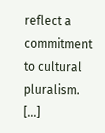reflect a commitment to cultural pluralism. [...]